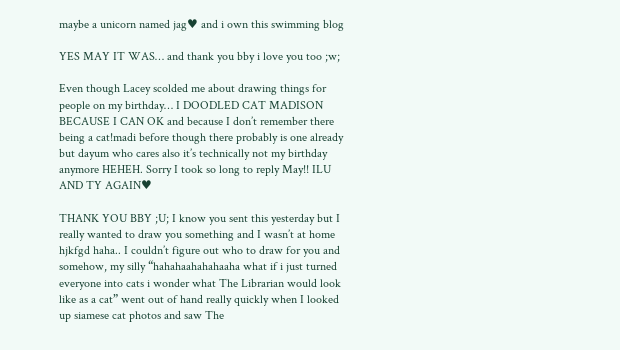maybe a unicorn named jag♥ and i own this swimming blog

YES MAY IT WAS… and thank you bby i love you too ;w;

Even though Lacey scolded me about drawing things for people on my birthday… I DOODLED CAT MADISON BECAUSE I CAN OK and because I don’t remember there being a cat!madi before though there probably is one already but dayum who cares also it’s technically not my birthday anymore HEHEH. Sorry I took so long to reply May!! ILU AND TY AGAIN♥

THANK YOU BBY ;U; I know you sent this yesterday but I really wanted to draw you something and I wasn’t at home hjkfgd haha.. I couldn’t figure out who to draw for you and somehow, my silly “hahahaahahahaaha what if i just turned everyone into cats i wonder what The Librarian would look like as a cat” went out of hand really quickly when I looked up siamese cat photos and saw The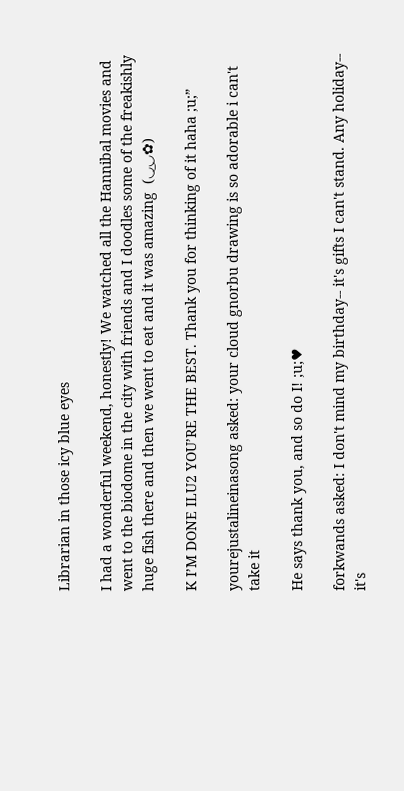Librarian in those icy blue eyes

I had a wonderful weekend, honestly! We watched all the Hannibal movies and went to the biodome in the city with friends and I doodles some of the freakishly huge fish there and then we went to eat and it was amazing  (◡‿◡✿)

K I’M DONE ILU2 YOU’RE THE BEST. Thank you for thinking of it haha ;u;”

yourejustalineinasong asked: your cloud gnorbu drawing is so adorable i can't take it

He says thank you, and so do I! ;u;♥

forkwands asked: I don't mind my birthday-- it's gifts I can't stand. Any holiday-- it's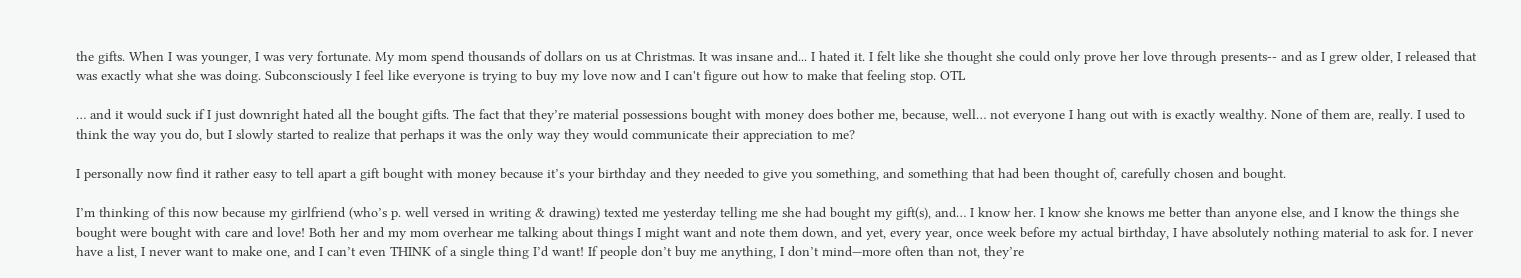the gifts. When I was younger, I was very fortunate. My mom spend thousands of dollars on us at Christmas. It was insane and... I hated it. I felt like she thought she could only prove her love through presents-- and as I grew older, I released that was exactly what she was doing. Subconsciously I feel like everyone is trying to buy my love now and I can't figure out how to make that feeling stop. OTL

… and it would suck if I just downright hated all the bought gifts. The fact that they’re material possessions bought with money does bother me, because, well… not everyone I hang out with is exactly wealthy. None of them are, really. I used to think the way you do, but I slowly started to realize that perhaps it was the only way they would communicate their appreciation to me?

I personally now find it rather easy to tell apart a gift bought with money because it’s your birthday and they needed to give you something, and something that had been thought of, carefully chosen and bought.

I’m thinking of this now because my girlfriend (who’s p. well versed in writing & drawing) texted me yesterday telling me she had bought my gift(s), and… I know her. I know she knows me better than anyone else, and I know the things she bought were bought with care and love! Both her and my mom overhear me talking about things I might want and note them down, and yet, every year, once week before my actual birthday, I have absolutely nothing material to ask for. I never have a list, I never want to make one, and I can’t even THINK of a single thing I’d want! If people don’t buy me anything, I don’t mind—more often than not, they’re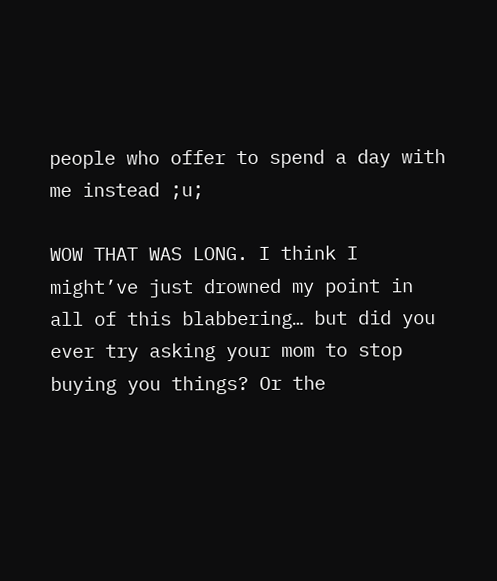people who offer to spend a day with me instead ;u;

WOW THAT WAS LONG. I think I might’ve just drowned my point in all of this blabbering… but did you ever try asking your mom to stop buying you things? Or the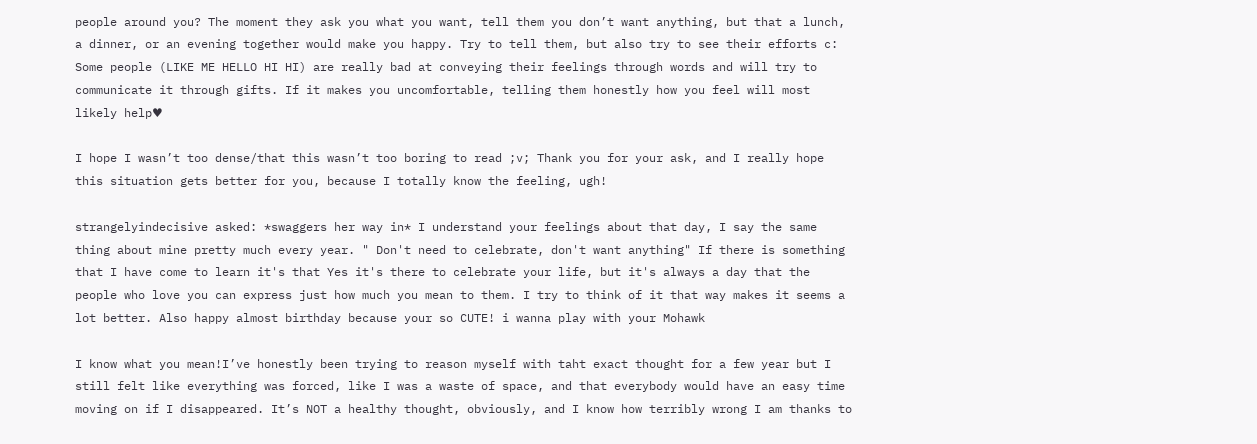people around you? The moment they ask you what you want, tell them you don’t want anything, but that a lunch, a dinner, or an evening together would make you happy. Try to tell them, but also try to see their efforts c: Some people (LIKE ME HELLO HI HI) are really bad at conveying their feelings through words and will try to communicate it through gifts. If it makes you uncomfortable, telling them honestly how you feel will most likely help♥

I hope I wasn’t too dense/that this wasn’t too boring to read ;v; Thank you for your ask, and I really hope this situation gets better for you, because I totally know the feeling, ugh!

strangelyindecisive asked: *swaggers her way in* I understand your feelings about that day, I say the same thing about mine pretty much every year. " Don't need to celebrate, don't want anything" If there is something that I have come to learn it's that Yes it's there to celebrate your life, but it's always a day that the people who love you can express just how much you mean to them. I try to think of it that way makes it seems a lot better. Also happy almost birthday because your so CUTE! i wanna play with your Mohawk

I know what you mean!I’ve honestly been trying to reason myself with taht exact thought for a few year but I still felt like everything was forced, like I was a waste of space, and that everybody would have an easy time moving on if I disappeared. It’s NOT a healthy thought, obviously, and I know how terribly wrong I am thanks to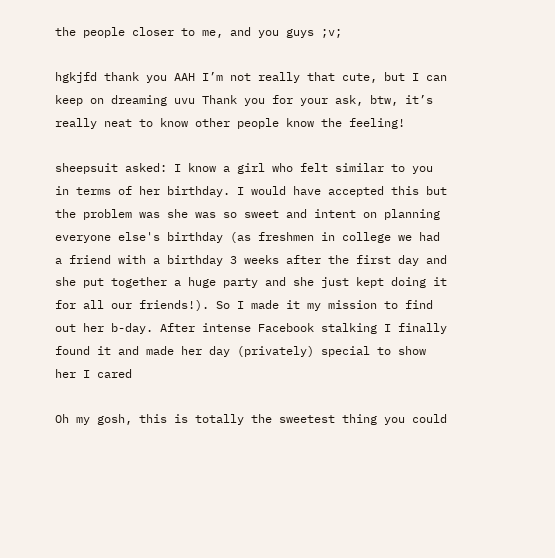the people closer to me, and you guys ;v;

hgkjfd thank you AAH I’m not really that cute, but I can keep on dreaming uvu Thank you for your ask, btw, it’s really neat to know other people know the feeling!

sheepsuit asked: I know a girl who felt similar to you in terms of her birthday. I would have accepted this but the problem was she was so sweet and intent on planning everyone else's birthday (as freshmen in college we had a friend with a birthday 3 weeks after the first day and she put together a huge party and she just kept doing it for all our friends!). So I made it my mission to find out her b-day. After intense Facebook stalking I finally found it and made her day (privately) special to show her I cared

Oh my gosh, this is totally the sweetest thing you could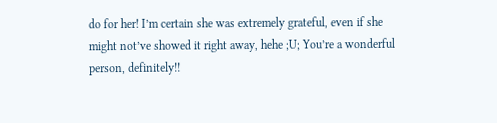do for her! I’m certain she was extremely grateful, even if she might not’ve showed it right away, hehe ;U; You’re a wonderful person, definitely!!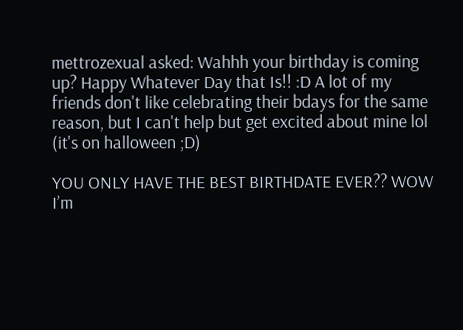mettrozexual asked: Wahhh your birthday is coming up? Happy Whatever Day that Is!! :D A lot of my friends don't like celebrating their bdays for the same reason, but I can't help but get excited about mine lol (it's on halloween ;D)

YOU ONLY HAVE THE BEST BIRTHDATE EVER?? WOW I’m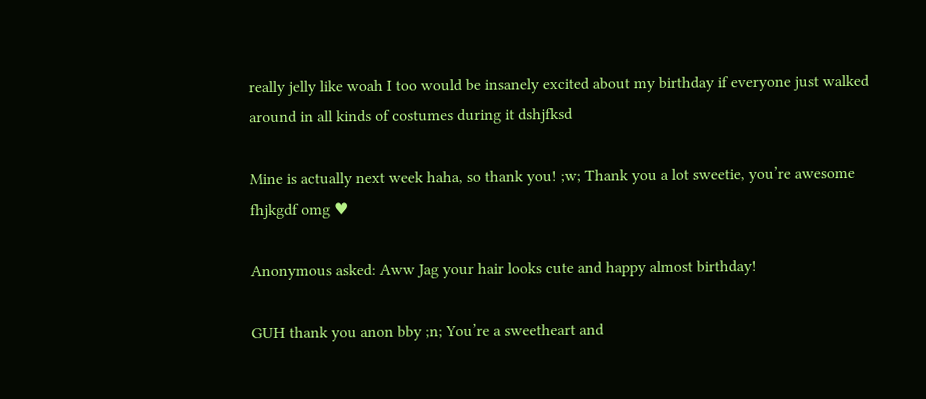really jelly like woah I too would be insanely excited about my birthday if everyone just walked around in all kinds of costumes during it dshjfksd

Mine is actually next week haha, so thank you! ;w; Thank you a lot sweetie, you’re awesome fhjkgdf omg ♥

Anonymous asked: Aww Jag your hair looks cute and happy almost birthday!

GUH thank you anon bby ;n; You’re a sweetheart and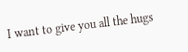I want to give you all the hugs